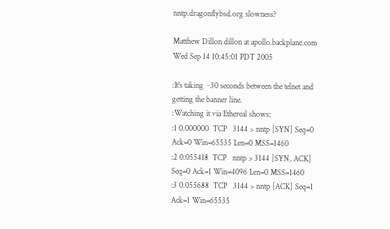nntp.dragonflybsd.org slowness?

Matthew Dillon dillon at apollo.backplane.com
Wed Sep 14 10:45:01 PDT 2005

:It's taking ~30 seconds between the telnet and getting the banner line.
:Watching it via Ethereal shows:
:1 0.000000  TCP   3144 > nntp [SYN] Seq=0 Ack=0 Win=65535 Len=0 MSS=1460
:2 0.055418  TCP   nntp > 3144 [SYN, ACK] Seq=0 Ack=1 Win=4096 Len=0 MSS=1460
:3 0.055688  TCP   3144 > nntp [ACK] Seq=1 Ack=1 Win=65535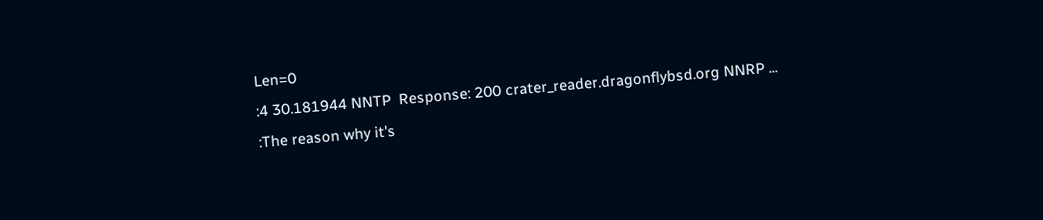Len=0
:4 30.181944 NNTP  Response: 200 crater_reader.dragonflybsd.org NNRP ...
:The reason why it's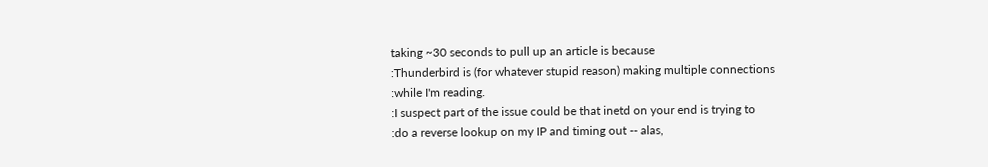taking ~30 seconds to pull up an article is because
:Thunderbird is (for whatever stupid reason) making multiple connections
:while I'm reading.
:I suspect part of the issue could be that inetd on your end is trying to
:do a reverse lookup on my IP and timing out -- alas,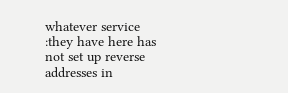whatever service
:they have here has not set up reverse addresses in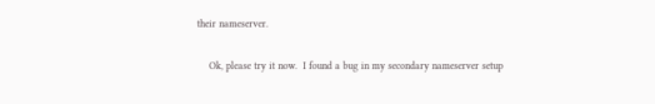their nameserver.

    Ok, please try it now.  I found a bug in my secondary nameserver setup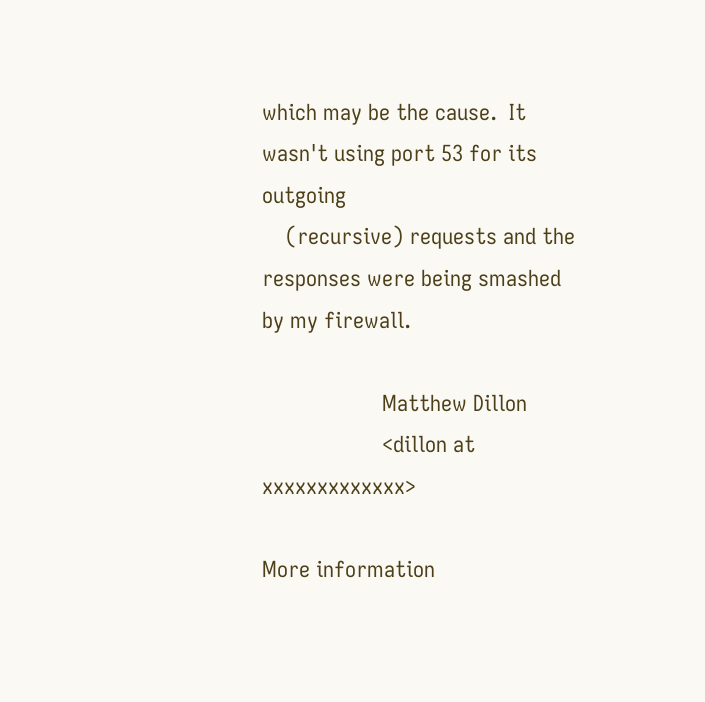which may be the cause.  It wasn't using port 53 for its outgoing
    (recursive) requests and the responses were being smashed by my firewall.

                    Matthew Dillon
                    <dillon at xxxxxxxxxxxxx>

More information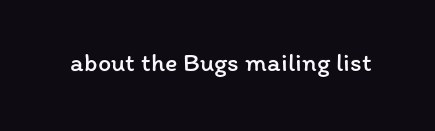about the Bugs mailing list